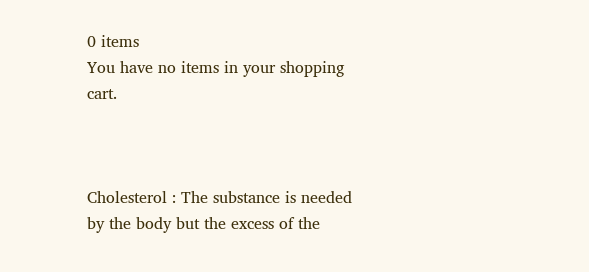0 items
You have no items in your shopping cart.



Cholesterol : The substance is needed by the body but the excess of the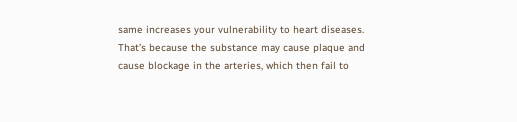same increases your vulnerability to heart diseases. That’s because the substance may cause plaque and cause blockage in the arteries, which then fail to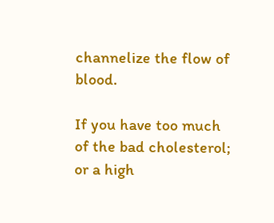channelize the flow of blood.

If you have too much of the bad cholesterol; or a high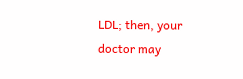LDL; then, your doctor may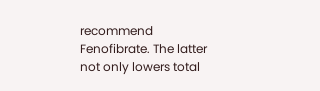recommend Fenofibrate. The latter not only lowers total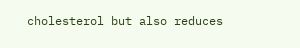cholesterol but also reduces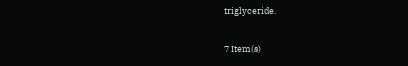triglyceride.

7 Item(s)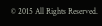© 2015 All Rights Reserved.